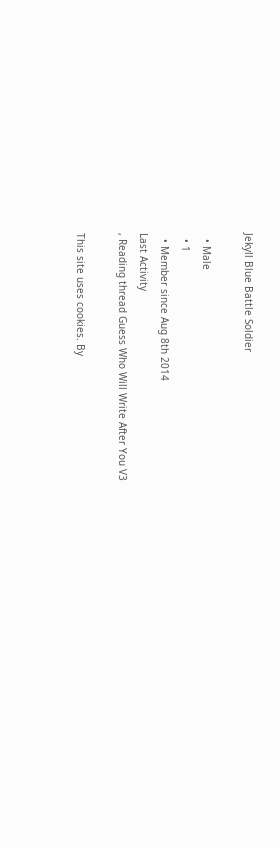Jekyll Blue Battle Soldier

  • Male
  • 1
  • Member since Aug 8th 2014
Last Activity
, Reading thread Guess Who Will Write After You V3

This site uses cookies. By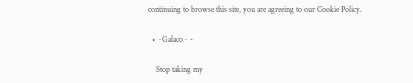continuing to browse this site, you are agreeing to our Cookie Policy.

  • ~Galaco~ -

    Stop taking my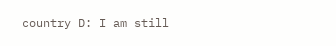country D: I am still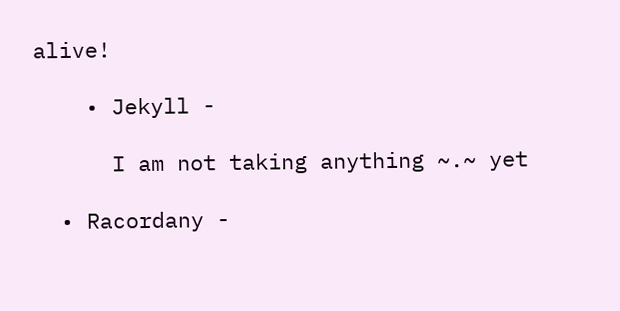alive!

    • Jekyll -

      I am not taking anything ~.~ yet

  • Racordany -